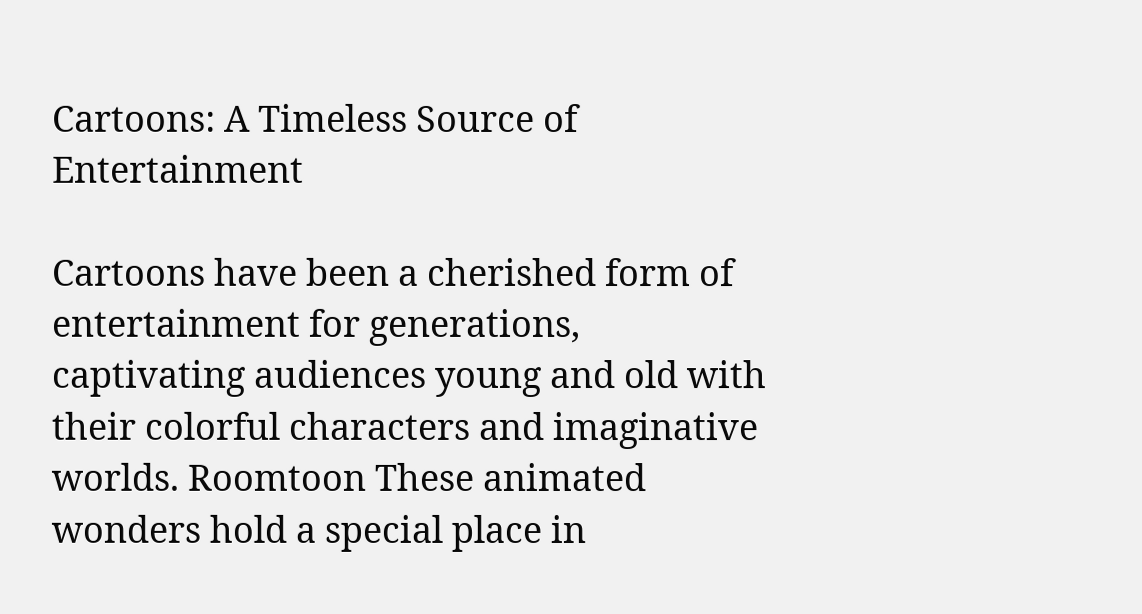Cartoons: A Timeless Source of Entertainment

Cartoons have been a cherished form of entertainment for generations, captivating audiences young and old with their colorful characters and imaginative worlds. Roomtoon These animated wonders hold a special place in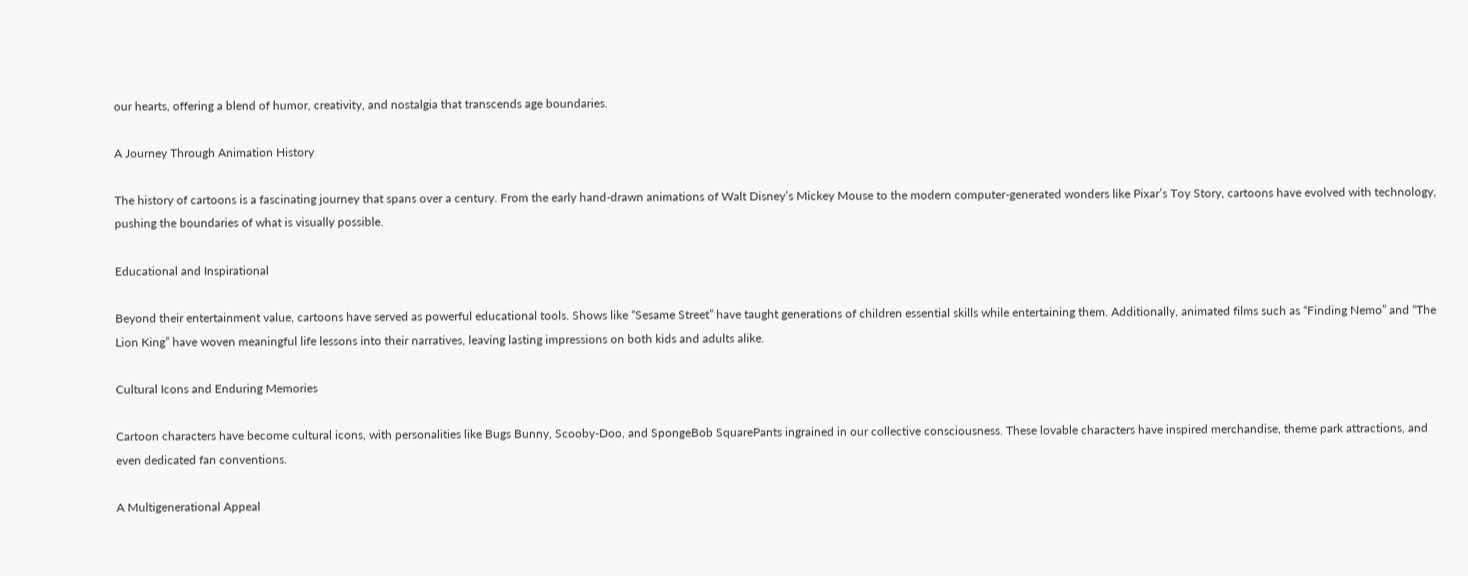our hearts, offering a blend of humor, creativity, and nostalgia that transcends age boundaries.

A Journey Through Animation History

The history of cartoons is a fascinating journey that spans over a century. From the early hand-drawn animations of Walt Disney’s Mickey Mouse to the modern computer-generated wonders like Pixar’s Toy Story, cartoons have evolved with technology, pushing the boundaries of what is visually possible.

Educational and Inspirational

Beyond their entertainment value, cartoons have served as powerful educational tools. Shows like “Sesame Street” have taught generations of children essential skills while entertaining them. Additionally, animated films such as “Finding Nemo” and “The Lion King” have woven meaningful life lessons into their narratives, leaving lasting impressions on both kids and adults alike.

Cultural Icons and Enduring Memories

Cartoon characters have become cultural icons, with personalities like Bugs Bunny, Scooby-Doo, and SpongeBob SquarePants ingrained in our collective consciousness. These lovable characters have inspired merchandise, theme park attractions, and even dedicated fan conventions.

A Multigenerational Appeal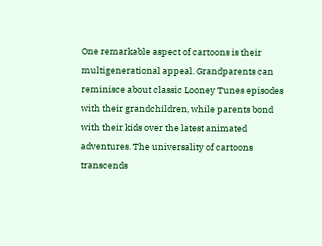One remarkable aspect of cartoons is their multigenerational appeal. Grandparents can reminisce about classic Looney Tunes episodes with their grandchildren, while parents bond with their kids over the latest animated adventures. The universality of cartoons transcends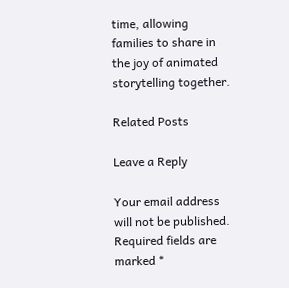time, allowing families to share in the joy of animated storytelling together.

Related Posts

Leave a Reply

Your email address will not be published. Required fields are marked *